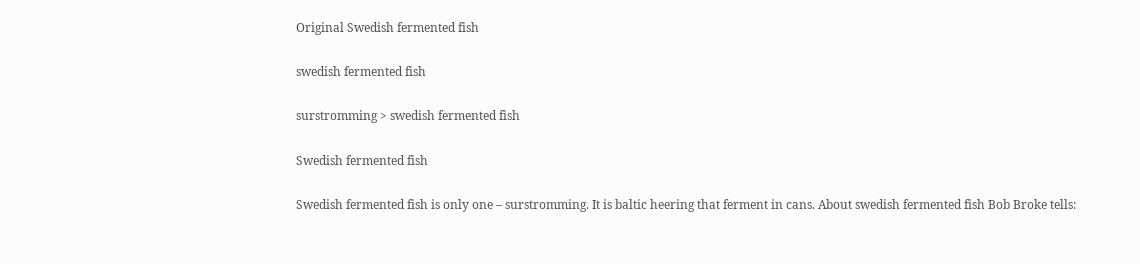Original Swedish fermented fish

swedish fermented fish

surstromming > swedish fermented fish

Swedish fermented fish

Swedish fermented fish is only one – surstromming. It is baltic heering that ferment in cans. About swedish fermented fish Bob Broke tells: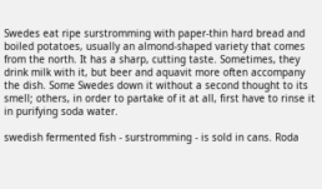Swedes eat ripe surstromming with paper-thin hard bread and boiled potatoes, usually an almond-shaped variety that comes from the north. It has a sharp, cutting taste. Sometimes, they drink milk with it, but beer and aquavit more often accompany the dish. Some Swedes down it without a second thought to its smell; others, in order to partake of it at all, first have to rinse it in purifying soda water.

swedish fermented fish - surstromming - is sold in cans. Roda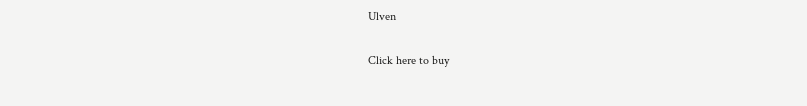Ulven

Click here to buy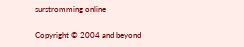surstromming online

Copyright © 2004 and beyond